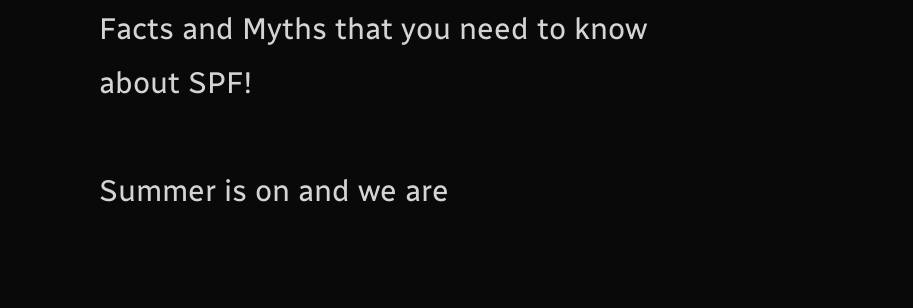Facts and Myths that you need to know about SPF!

Summer is on and we are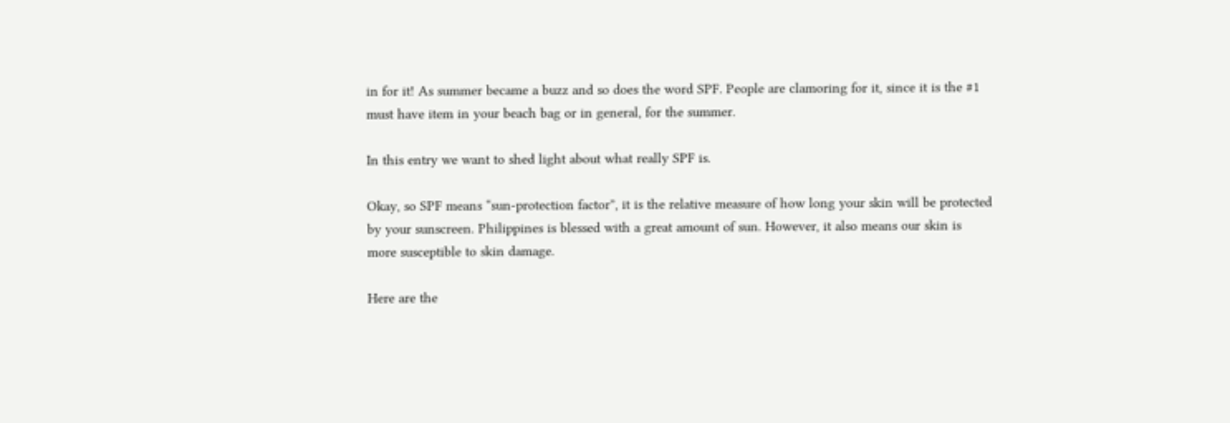in for it! As summer became a buzz and so does the word SPF. People are clamoring for it, since it is the #1 must have item in your beach bag or in general, for the summer.

In this entry we want to shed light about what really SPF is.

Okay, so SPF means “sun-protection factor”, it is the relative measure of how long your skin will be protected by your sunscreen. Philippines is blessed with a great amount of sun. However, it also means our skin is more susceptible to skin damage.

Here are the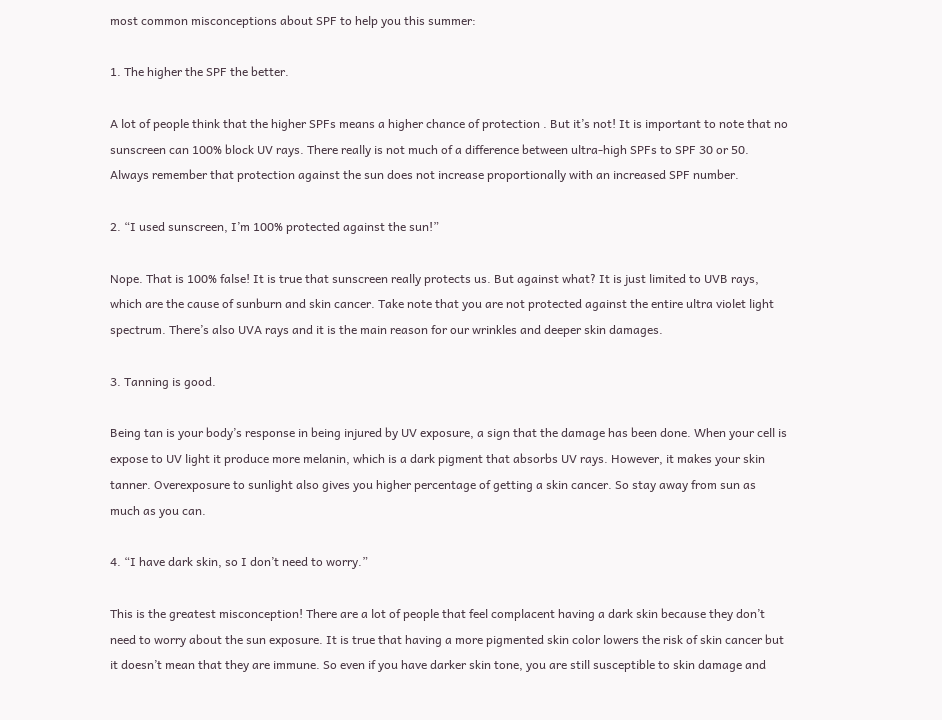most common misconceptions about SPF to help you this summer:

1. The higher the SPF the better.

A lot of people think that the higher SPFs means a higher chance of protection . But it’s not! It is important to note that no sunscreen can 100% block UV rays. There really is not much of a difference between ultra-high SPFs to SPF 30 or 50. Always remember that protection against the sun does not increase proportionally with an increased SPF number.

2. “I used sunscreen, I’m 100% protected against the sun!”

Nope. That is 100% false! It is true that sunscreen really protects us. But against what? It is just limited to UVB rays, which are the cause of sunburn and skin cancer. Take note that you are not protected against the entire ultra violet light spectrum. There’s also UVA rays and it is the main reason for our wrinkles and deeper skin damages.

3. Tanning is good.

Being tan is your body’s response in being injured by UV exposure, a sign that the damage has been done. When your cell is expose to UV light it produce more melanin, which is a dark pigment that absorbs UV rays. However, it makes your skin tanner. Overexposure to sunlight also gives you higher percentage of getting a skin cancer. So stay away from sun as much as you can.

4. “I have dark skin, so I don’t need to worry.”

This is the greatest misconception! There are a lot of people that feel complacent having a dark skin because they don’t need to worry about the sun exposure. It is true that having a more pigmented skin color lowers the risk of skin cancer but it doesn’t mean that they are immune. So even if you have darker skin tone, you are still susceptible to skin damage and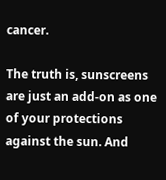cancer.

The truth is, sunscreens are just an add-on as one of your protections against the sun. And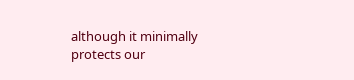although it minimally protects our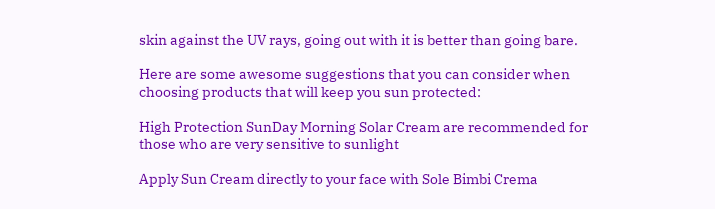skin against the UV rays, going out with it is better than going bare.

Here are some awesome suggestions that you can consider when choosing products that will keep you sun protected:

High Protection SunDay Morning Solar Cream are recommended for those who are very sensitive to sunlight

Apply Sun Cream directly to your face with Sole Bimbi Crema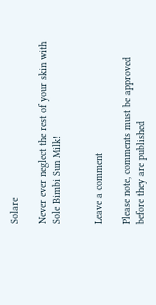Solare

Never ever neglect the rest of your skin with Sole Bimbi Sun Milk!


Leave a comment

Please note, comments must be approved before they are published